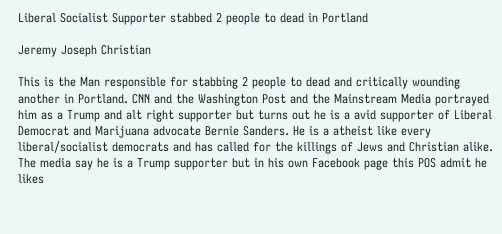Liberal Socialist Supporter stabbed 2 people to dead in Portland

Jeremy Joseph Christian

This is the Man responsible for stabbing 2 people to dead and critically wounding another in Portland. CNN and the Washington Post and the Mainstream Media portrayed him as a Trump and alt right supporter but turns out he is a avid supporter of Liberal Democrat and Marijuana advocate Bernie Sanders. He is a atheist like every liberal/socialist democrats and has called for the killings of Jews and Christian alike. The media say he is a Trump supporter but in his own Facebook page this POS admit he likes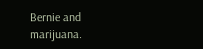Bernie and marijuana.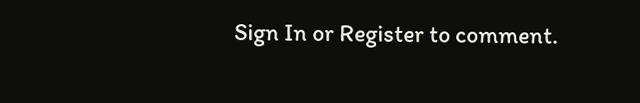Sign In or Register to comment.